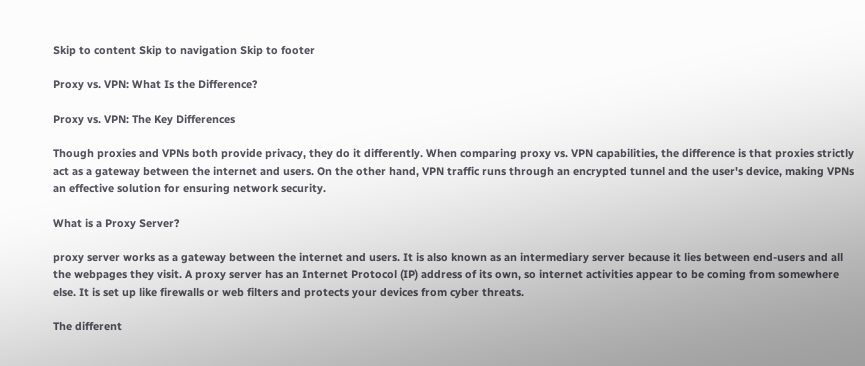Skip to content Skip to navigation Skip to footer

Proxy vs. VPN: What Is the Difference?

Proxy vs. VPN: The Key Differences

Though proxies and VPNs both provide privacy, they do it differently. When comparing proxy vs. VPN capabilities, the difference is that proxies strictly act as a gateway between the internet and users. On the other hand, VPN traffic runs through an encrypted tunnel and the user's device, making VPNs an effective solution for ensuring network security.

What is a Proxy Server?

proxy server works as a gateway between the internet and users. It is also known as an intermediary server because it lies between end-users and all the webpages they visit. A proxy server has an Internet Protocol (IP) address of its own, so internet activities appear to be coming from somewhere else. It is set up like firewalls or web filters and protects your devices from cyber threats.

The different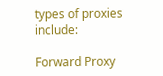types of proxies include:

Forward Proxy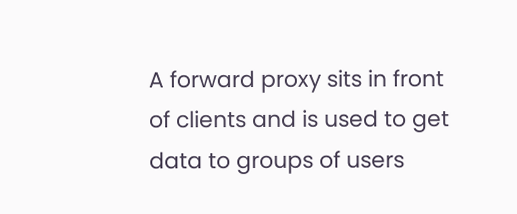A forward proxy sits in front of clients and is used to get data to groups of users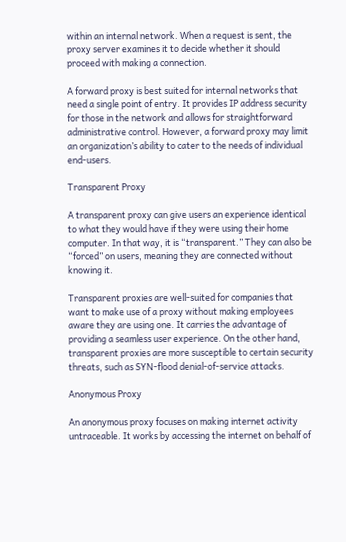within an internal network. When a request is sent, the proxy server examines it to decide whether it should proceed with making a connection.

A forward proxy is best suited for internal networks that need a single point of entry. It provides IP address security for those in the network and allows for straightforward administrative control. However, a forward proxy may limit an organization’s ability to cater to the needs of individual end-users.

Transparent Proxy

A transparent proxy can give users an experience identical to what they would have if they were using their home computer. In that way, it is “transparent.” They can also be “forced” on users, meaning they are connected without knowing it.

Transparent proxies are well-suited for companies that want to make use of a proxy without making employees aware they are using one. It carries the advantage of providing a seamless user experience. On the other hand, transparent proxies are more susceptible to certain security threats, such as SYN-flood denial-of-service attacks.

Anonymous Proxy

An anonymous proxy focuses on making internet activity untraceable. It works by accessing the internet on behalf of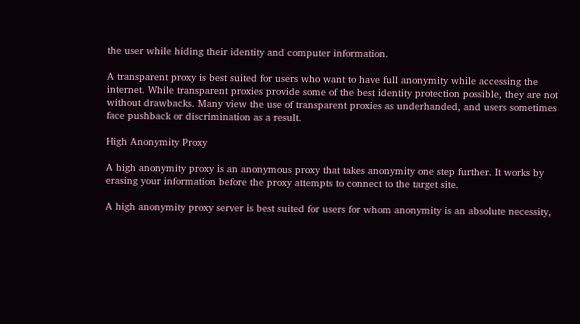the user while hiding their identity and computer information.

A transparent proxy is best suited for users who want to have full anonymity while accessing the internet. While transparent proxies provide some of the best identity protection possible, they are not without drawbacks. Many view the use of transparent proxies as underhanded, and users sometimes face pushback or discrimination as a result.

High Anonymity Proxy

A high anonymity proxy is an anonymous proxy that takes anonymity one step further. It works by erasing your information before the proxy attempts to connect to the target site.

A high anonymity proxy server is best suited for users for whom anonymity is an absolute necessity,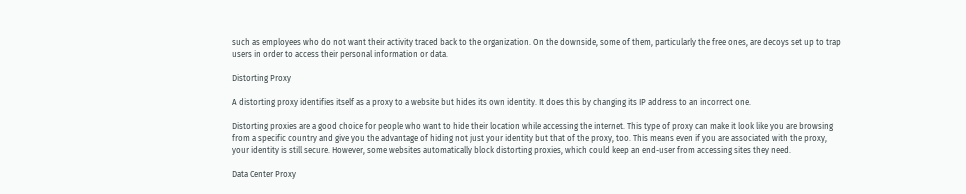such as employees who do not want their activity traced back to the organization. On the downside, some of them, particularly the free ones, are decoys set up to trap users in order to access their personal information or data.

Distorting Proxy

A distorting proxy identifies itself as a proxy to a website but hides its own identity. It does this by changing its IP address to an incorrect one.

Distorting proxies are a good choice for people who want to hide their location while accessing the internet. This type of proxy can make it look like you are browsing from a specific country and give you the advantage of hiding not just your identity but that of the proxy, too. This means even if you are associated with the proxy, your identity is still secure. However, some websites automatically block distorting proxies, which could keep an end-user from accessing sites they need.

Data Center Proxy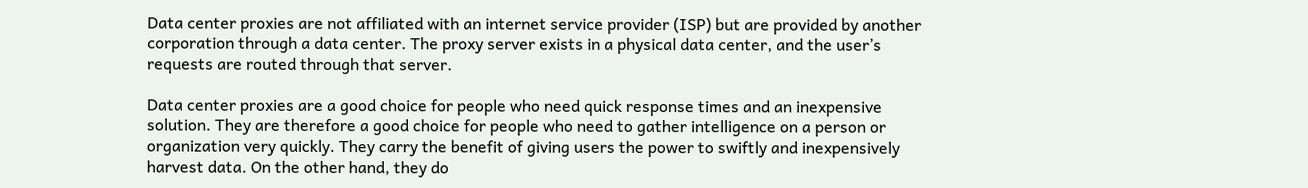Data center proxies are not affiliated with an internet service provider (ISP) but are provided by another corporation through a data center. The proxy server exists in a physical data center, and the user’s requests are routed through that server.

Data center proxies are a good choice for people who need quick response times and an inexpensive solution. They are therefore a good choice for people who need to gather intelligence on a person or organization very quickly. They carry the benefit of giving users the power to swiftly and inexpensively harvest data. On the other hand, they do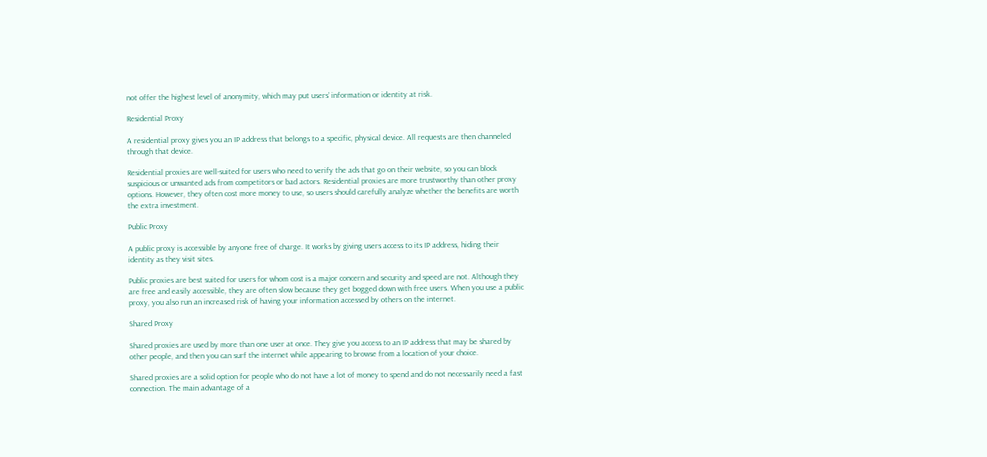not offer the highest level of anonymity, which may put users’ information or identity at risk.

Residential Proxy

A residential proxy gives you an IP address that belongs to a specific, physical device. All requests are then channeled through that device.

Residential proxies are well-suited for users who need to verify the ads that go on their website, so you can block suspicious or unwanted ads from competitors or bad actors. Residential proxies are more trustworthy than other proxy options. However, they often cost more money to use, so users should carefully analyze whether the benefits are worth the extra investment.

Public Proxy

A public proxy is accessible by anyone free of charge. It works by giving users access to its IP address, hiding their identity as they visit sites.

Public proxies are best suited for users for whom cost is a major concern and security and speed are not. Although they are free and easily accessible, they are often slow because they get bogged down with free users. When you use a public proxy, you also run an increased risk of having your information accessed by others on the internet.

Shared Proxy

Shared proxies are used by more than one user at once. They give you access to an IP address that may be shared by other people, and then you can surf the internet while appearing to browse from a location of your choice.

Shared proxies are a solid option for people who do not have a lot of money to spend and do not necessarily need a fast connection. The main advantage of a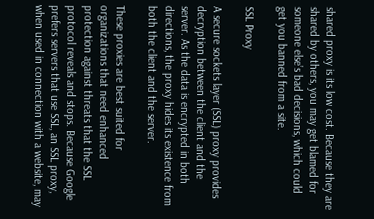shared proxy is its low cost. Because they are shared by others, you may get blamed for someone else’s bad decisions, which could get you banned from a site.

SSL Proxy

A secure sockets layer (SSL) proxy provides decryption between the client and the server. As the data is encrypted in both directions, the proxy hides its existence from both the client and the server.

These proxies are best suited for organizations that need enhanced protection against threats that the SSL protocol reveals and stops. Because Google prefers servers that use SSL, an SSL proxy, when used in connection with a website, may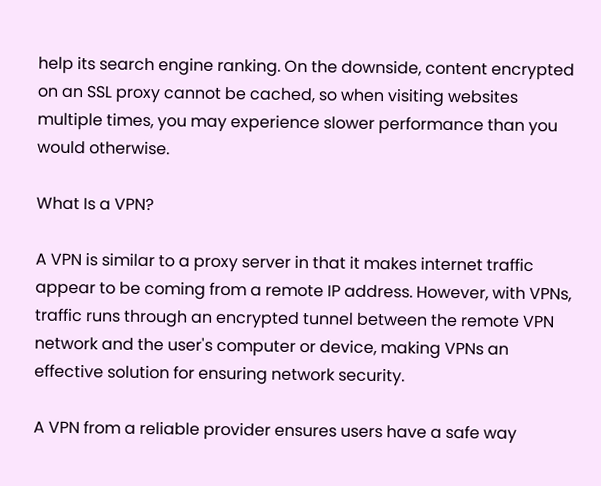help its search engine ranking. On the downside, content encrypted on an SSL proxy cannot be cached, so when visiting websites multiple times, you may experience slower performance than you would otherwise.

What Is a VPN?

A VPN is similar to a proxy server in that it makes internet traffic appear to be coming from a remote IP address. However, with VPNs, traffic runs through an encrypted tunnel between the remote VPN network and the user's computer or device, making VPNs an effective solution for ensuring network security.

A VPN from a reliable provider ensures users have a safe way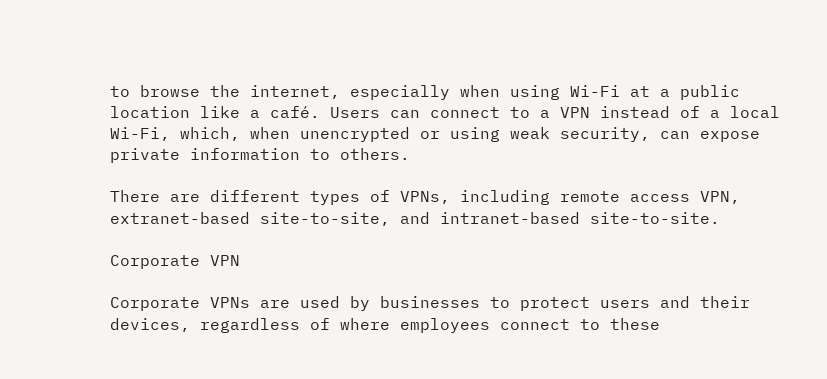to browse the internet, especially when using Wi-Fi at a public location like a café. Users can connect to a VPN instead of a local Wi-Fi, which, when unencrypted or using weak security, can expose private information to others.

There are different types of VPNs, including remote access VPN, extranet-based site-to-site, and intranet-based site-to-site.

Corporate VPN

Corporate VPNs are used by businesses to protect users and their devices, regardless of where employees connect to these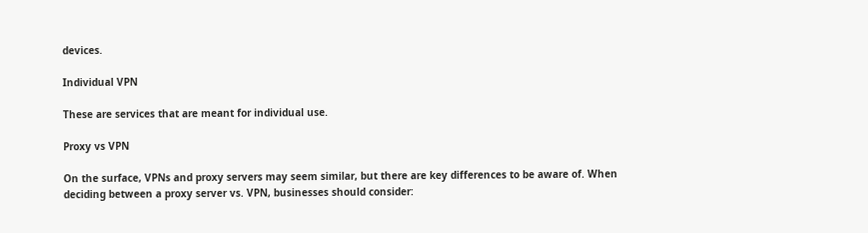devices.

Individual VPN

These are services that are meant for individual use.

Proxy vs VPN

On the surface, VPNs and proxy servers may seem similar, but there are key differences to be aware of. When deciding between a proxy server vs. VPN, businesses should consider: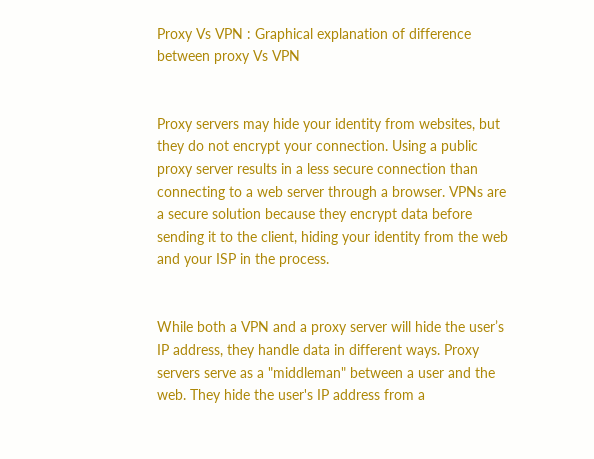Proxy Vs VPN : Graphical explanation of difference between proxy Vs VPN


Proxy servers may hide your identity from websites, but they do not encrypt your connection. Using a public proxy server results in a less secure connection than connecting to a web server through a browser. VPNs are a secure solution because they encrypt data before sending it to the client, hiding your identity from the web and your ISP in the process.


While both a VPN and a proxy server will hide the user’s IP address, they handle data in different ways. Proxy servers serve as a "middleman" between a user and the web. They hide the user's IP address from a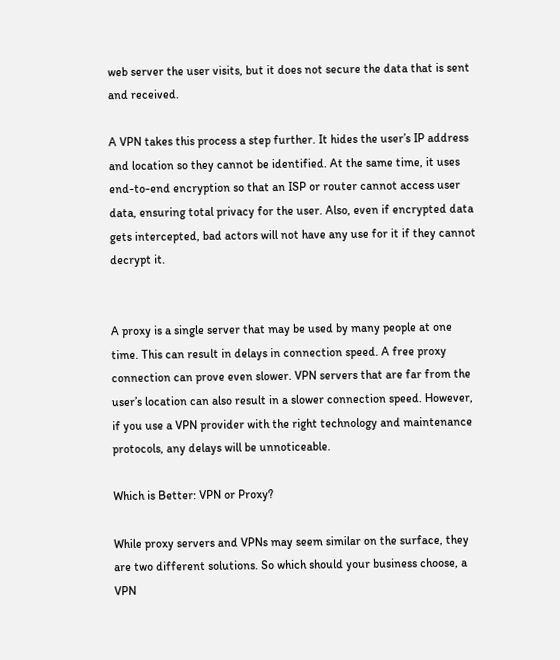web server the user visits, but it does not secure the data that is sent and received.

A VPN takes this process a step further. It hides the user’s IP address and location so they cannot be identified. At the same time, it uses end-to-end encryption so that an ISP or router cannot access user data, ensuring total privacy for the user. Also, even if encrypted data gets intercepted, bad actors will not have any use for it if they cannot decrypt it.


A proxy is a single server that may be used by many people at one time. This can result in delays in connection speed. A free proxy connection can prove even slower. VPN servers that are far from the user’s location can also result in a slower connection speed. However, if you use a VPN provider with the right technology and maintenance protocols, any delays will be unnoticeable.

Which is Better: VPN or Proxy?

While proxy servers and VPNs may seem similar on the surface, they are two different solutions. So which should your business choose, a VPN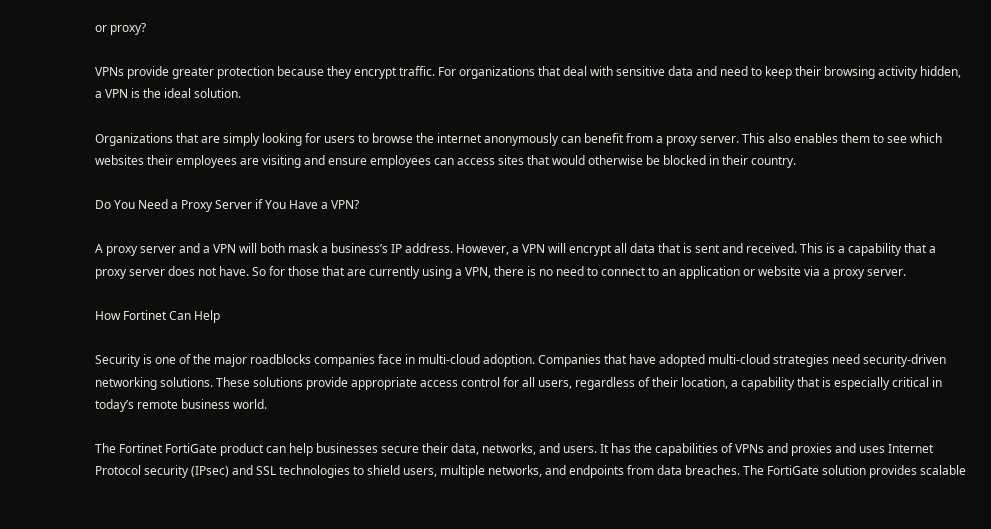or proxy?

VPNs provide greater protection because they encrypt traffic. For organizations that deal with sensitive data and need to keep their browsing activity hidden, a VPN is the ideal solution.

Organizations that are simply looking for users to browse the internet anonymously can benefit from a proxy server. This also enables them to see which websites their employees are visiting and ensure employees can access sites that would otherwise be blocked in their country.

Do You Need a Proxy Server if You Have a VPN?

A proxy server and a VPN will both mask a business’s IP address. However, a VPN will encrypt all data that is sent and received. This is a capability that a proxy server does not have. So for those that are currently using a VPN, there is no need to connect to an application or website via a proxy server.

How Fortinet Can Help

Security is one of the major roadblocks companies face in multi-cloud adoption. Companies that have adopted multi-cloud strategies need security-driven networking solutions. These solutions provide appropriate access control for all users, regardless of their location, a capability that is especially critical in today’s remote business world.

The Fortinet FortiGate product can help businesses secure their data, networks, and users. It has the capabilities of VPNs and proxies and uses Internet Protocol security (IPsec) and SSL technologies to shield users, multiple networks, and endpoints from data breaches. The FortiGate solution provides scalable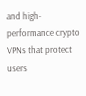and high-performance crypto VPNs that protect users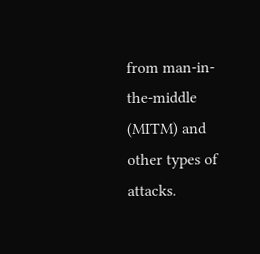from man-in-the-middle (MITM) and other types of attacks.